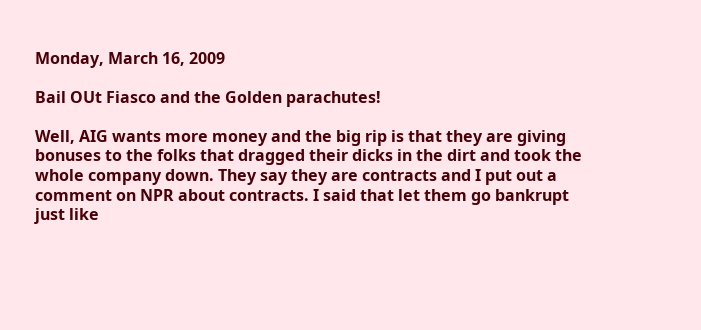Monday, March 16, 2009

Bail OUt Fiasco and the Golden parachutes!

Well, AIG wants more money and the big rip is that they are giving bonuses to the folks that dragged their dicks in the dirt and took the whole company down. They say they are contracts and I put out a comment on NPR about contracts. I said that let them go bankrupt just like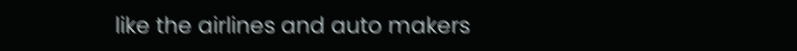like the airlines and auto makers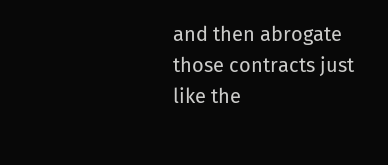and then abrogate those contracts just like the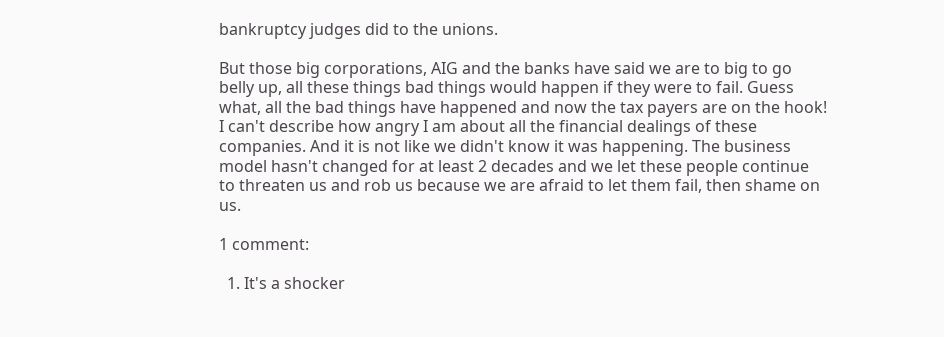bankruptcy judges did to the unions.

But those big corporations, AIG and the banks have said we are to big to go belly up, all these things bad things would happen if they were to fail. Guess what, all the bad things have happened and now the tax payers are on the hook! I can't describe how angry I am about all the financial dealings of these companies. And it is not like we didn't know it was happening. The business model hasn't changed for at least 2 decades and we let these people continue to threaten us and rob us because we are afraid to let them fail, then shame on us.

1 comment:

  1. It's a shocker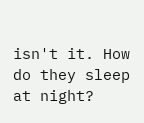isn't it. How do they sleep at night?